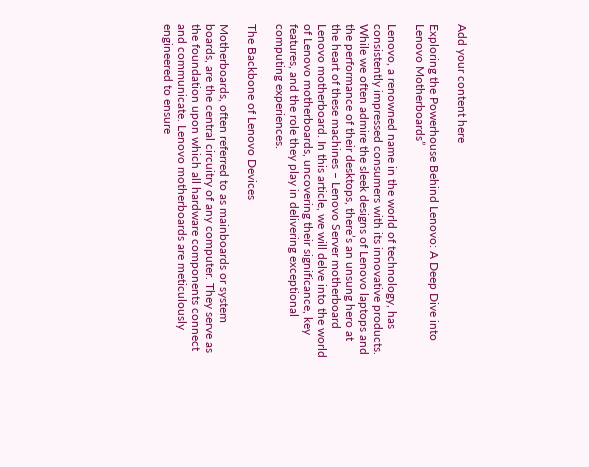Add your content here

Exploring the Powerhouse Behind Lenovo: A Deep Dive into Lenovo Motherboards”

Lenovo, a renowned name in the world of technology, has consistently impressed consumers with its innovative products. While we often admire the sleek designs of Lenovo laptops and the performance of their desktops, there’s an unsung hero at the heart of these machines – Lenovo Server motherboard Lenovo motherboard. In this article, we will delve into the world of Lenovo motherboards, uncovering their significance, key features, and the role they play in delivering exceptional computing experiences.

The Backbone of Lenovo Devices

Motherboards, often referred to as mainboards or system boards, are the central circuitry of any computer. They serve as the foundation upon which all hardware components connect and communicate. Lenovo motherboards are meticulously engineered to ensure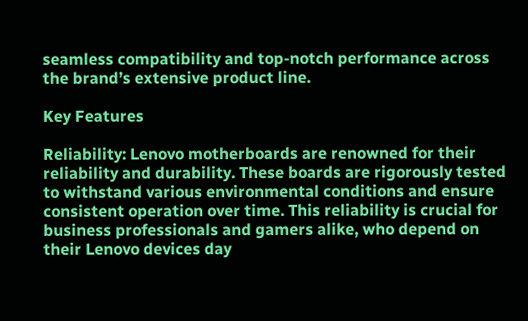seamless compatibility and top-notch performance across the brand’s extensive product line.

Key Features

Reliability: Lenovo motherboards are renowned for their reliability and durability. These boards are rigorously tested to withstand various environmental conditions and ensure consistent operation over time. This reliability is crucial for business professionals and gamers alike, who depend on their Lenovo devices day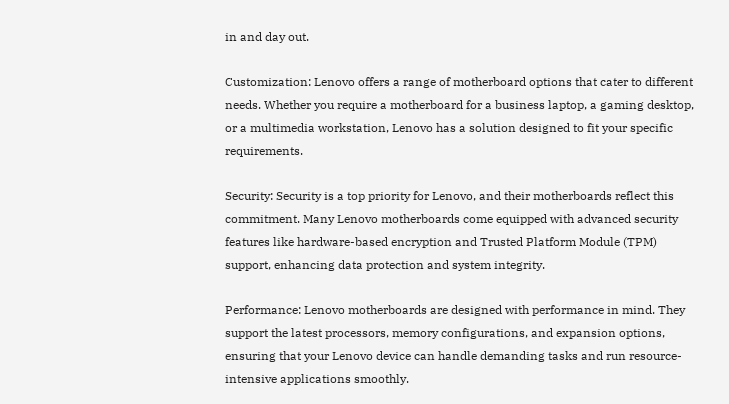in and day out.

Customization: Lenovo offers a range of motherboard options that cater to different needs. Whether you require a motherboard for a business laptop, a gaming desktop, or a multimedia workstation, Lenovo has a solution designed to fit your specific requirements.

Security: Security is a top priority for Lenovo, and their motherboards reflect this commitment. Many Lenovo motherboards come equipped with advanced security features like hardware-based encryption and Trusted Platform Module (TPM) support, enhancing data protection and system integrity.

Performance: Lenovo motherboards are designed with performance in mind. They support the latest processors, memory configurations, and expansion options, ensuring that your Lenovo device can handle demanding tasks and run resource-intensive applications smoothly.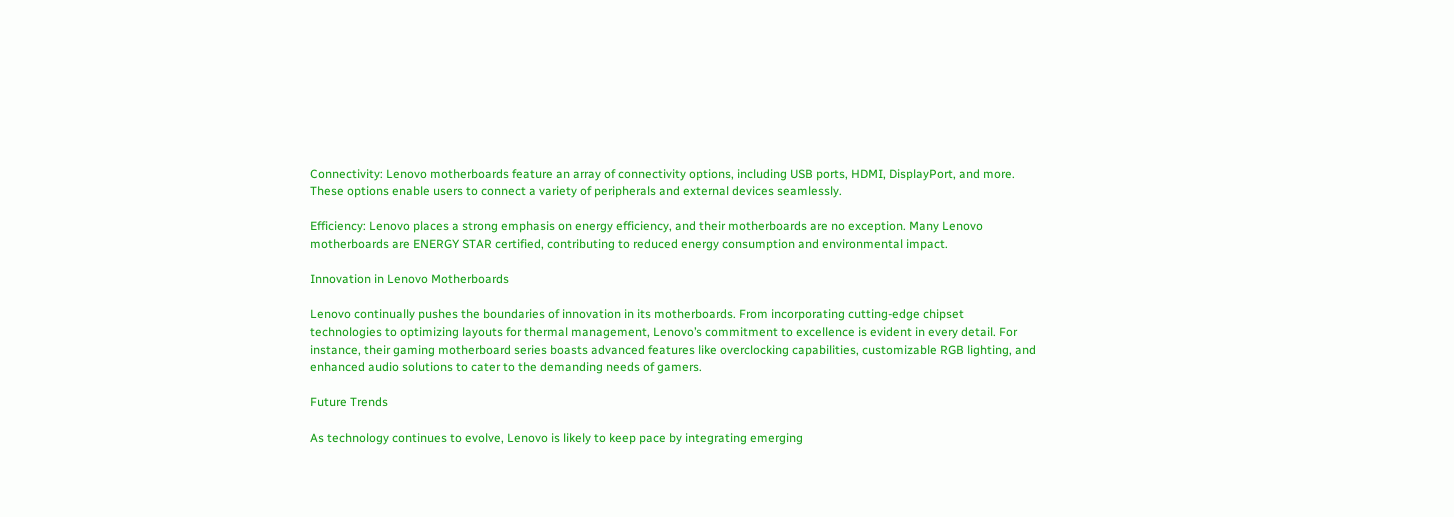Connectivity: Lenovo motherboards feature an array of connectivity options, including USB ports, HDMI, DisplayPort, and more. These options enable users to connect a variety of peripherals and external devices seamlessly.

Efficiency: Lenovo places a strong emphasis on energy efficiency, and their motherboards are no exception. Many Lenovo motherboards are ENERGY STAR certified, contributing to reduced energy consumption and environmental impact.

Innovation in Lenovo Motherboards

Lenovo continually pushes the boundaries of innovation in its motherboards. From incorporating cutting-edge chipset technologies to optimizing layouts for thermal management, Lenovo’s commitment to excellence is evident in every detail. For instance, their gaming motherboard series boasts advanced features like overclocking capabilities, customizable RGB lighting, and enhanced audio solutions to cater to the demanding needs of gamers.

Future Trends

As technology continues to evolve, Lenovo is likely to keep pace by integrating emerging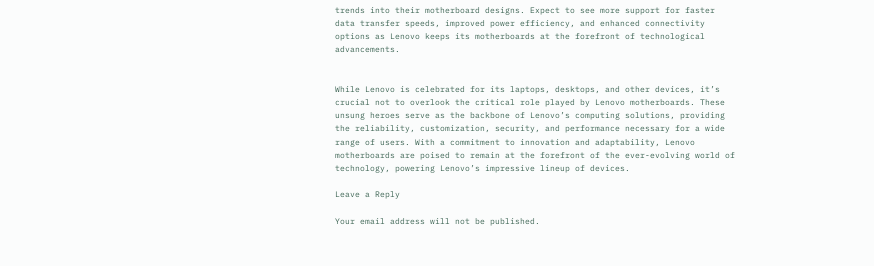trends into their motherboard designs. Expect to see more support for faster data transfer speeds, improved power efficiency, and enhanced connectivity options as Lenovo keeps its motherboards at the forefront of technological advancements.


While Lenovo is celebrated for its laptops, desktops, and other devices, it’s crucial not to overlook the critical role played by Lenovo motherboards. These unsung heroes serve as the backbone of Lenovo’s computing solutions, providing the reliability, customization, security, and performance necessary for a wide range of users. With a commitment to innovation and adaptability, Lenovo motherboards are poised to remain at the forefront of the ever-evolving world of technology, powering Lenovo’s impressive lineup of devices.

Leave a Reply

Your email address will not be published.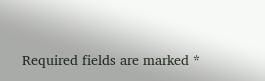Required fields are marked *